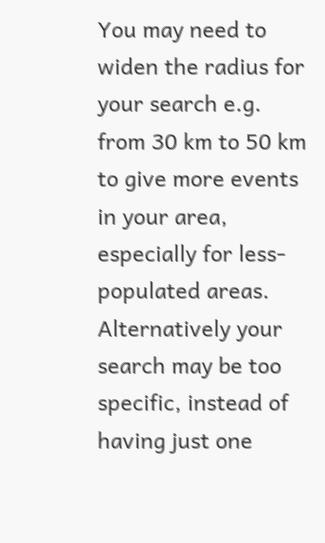You may need to widen the radius for your search e.g. from 30 km to 50 km to give more events in your area, especially for less-populated areas. Alternatively your search may be too specific, instead of having just one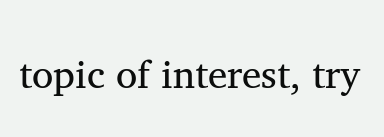topic of interest, try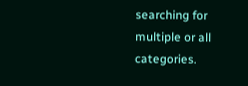searching for multiple or all categories.